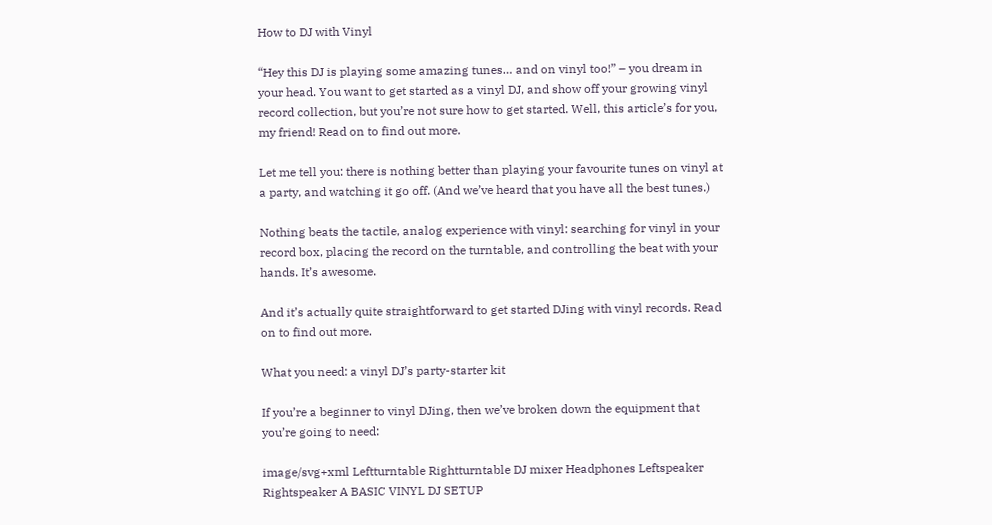How to DJ with Vinyl

“Hey this DJ is playing some amazing tunes… and on vinyl too!” – you dream in your head. You want to get started as a vinyl DJ, and show off your growing vinyl record collection, but you’re not sure how to get started. Well, this article’s for you, my friend! Read on to find out more.

Let me tell you: there is nothing better than playing your favourite tunes on vinyl at a party, and watching it go off. (And we’ve heard that you have all the best tunes.)

Nothing beats the tactile, analog experience with vinyl: searching for vinyl in your record box, placing the record on the turntable, and controlling the beat with your hands. It’s awesome.

And it’s actually quite straightforward to get started DJing with vinyl records. Read on to find out more.

What you need: a vinyl DJ’s party-starter kit

If you’re a beginner to vinyl DJing, then we’ve broken down the equipment that you’re going to need:

image/svg+xml Leftturntable Rightturntable DJ mixer Headphones Leftspeaker Rightspeaker A BASIC VINYL DJ SETUP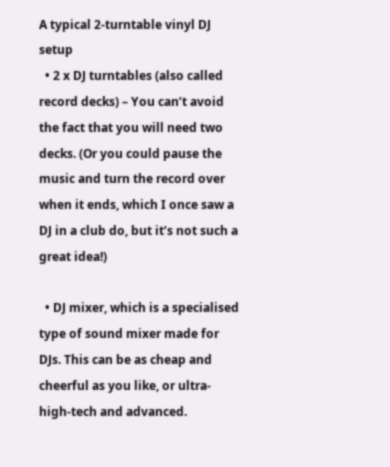A typical 2-turntable vinyl DJ setup
  • 2 x DJ turntables (also called record decks) – You can’t avoid the fact that you will need two decks. (Or you could pause the music and turn the record over when it ends, which I once saw a DJ in a club do, but it’s not such a great idea!)

  • DJ mixer, which is a specialised type of sound mixer made for DJs. This can be as cheap and cheerful as you like, or ultra-high-tech and advanced.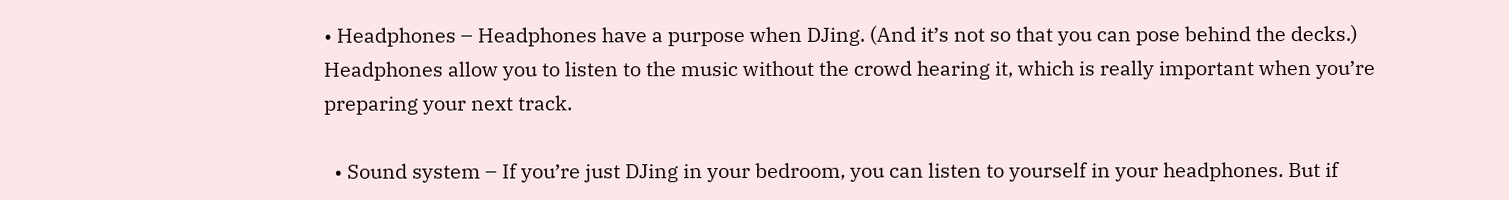• Headphones – Headphones have a purpose when DJing. (And it’s not so that you can pose behind the decks.) Headphones allow you to listen to the music without the crowd hearing it, which is really important when you’re preparing your next track.

  • Sound system – If you’re just DJing in your bedroom, you can listen to yourself in your headphones. But if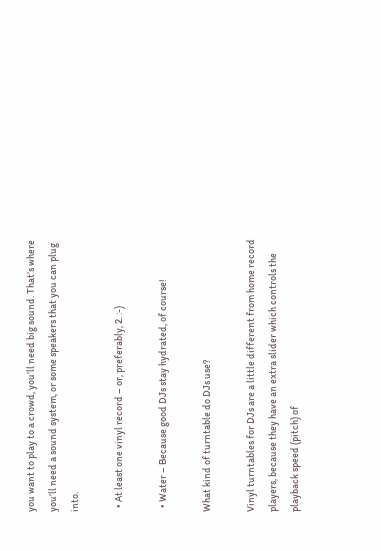you want to play to a crowd, you’ll need big sound. That’s where you’ll need a sound system, or some speakers that you can plug into.

  • At least one vinyl record – or, preferably, 2. :-)

  • Water – Because good DJs stay hydrated, of course!

What kind of turntable do DJs use?

Vinyl turntables for DJs are a little different from home record players, because they have an extra slider which controls the playback speed (pitch) of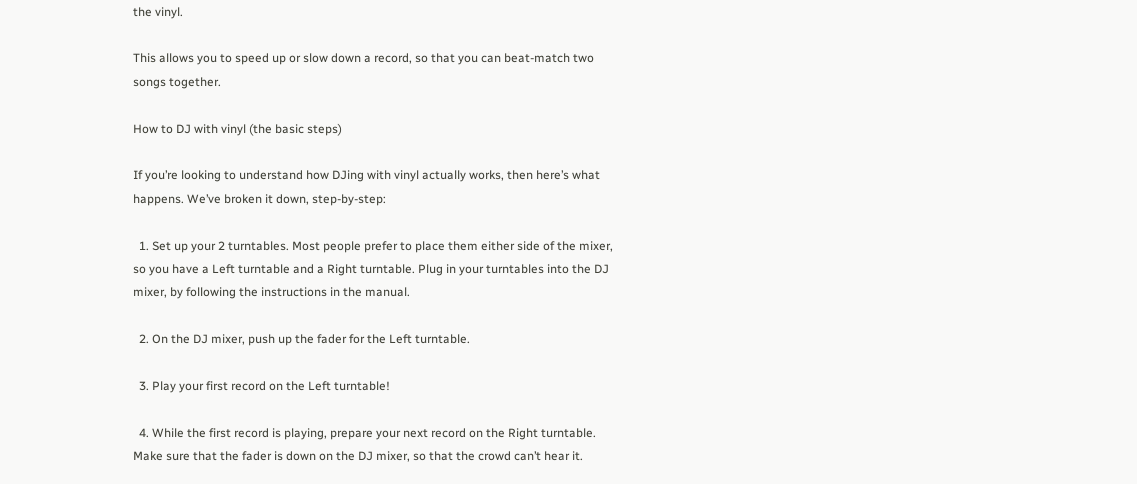the vinyl.

This allows you to speed up or slow down a record, so that you can beat-match two songs together.

How to DJ with vinyl (the basic steps)

If you’re looking to understand how DJing with vinyl actually works, then here’s what happens. We’ve broken it down, step-by-step:

  1. Set up your 2 turntables. Most people prefer to place them either side of the mixer, so you have a Left turntable and a Right turntable. Plug in your turntables into the DJ mixer, by following the instructions in the manual.

  2. On the DJ mixer, push up the fader for the Left turntable.

  3. Play your first record on the Left turntable!

  4. While the first record is playing, prepare your next record on the Right turntable. Make sure that the fader is down on the DJ mixer, so that the crowd can’t hear it.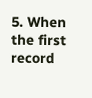5. When the first record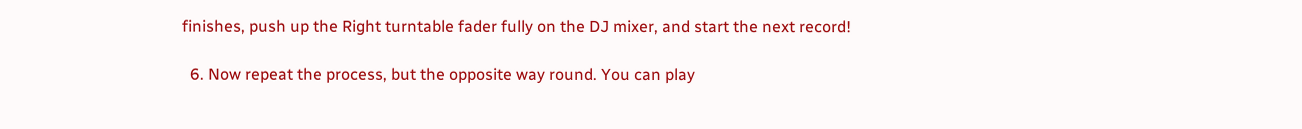finishes, push up the Right turntable fader fully on the DJ mixer, and start the next record!

  6. Now repeat the process, but the opposite way round. You can play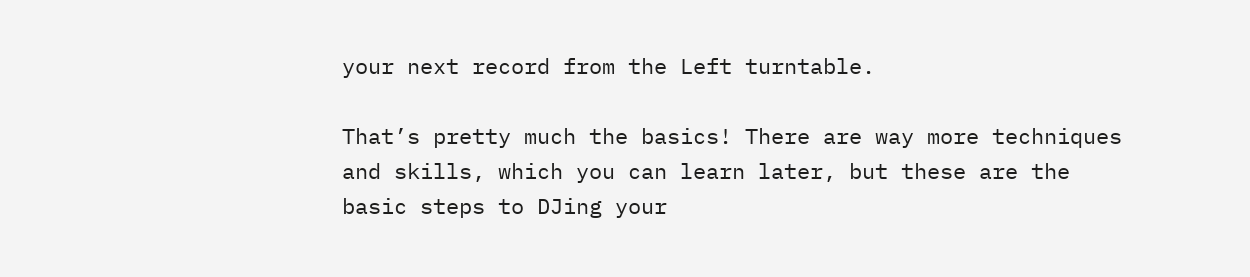your next record from the Left turntable.

That’s pretty much the basics! There are way more techniques and skills, which you can learn later, but these are the basic steps to DJing your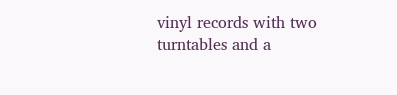vinyl records with two turntables and a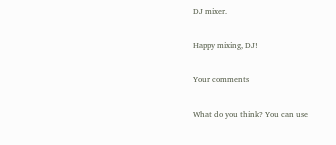DJ mixer.

Happy mixing, DJ!

Your comments

What do you think? You can use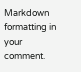Markdown formatting in your comment.